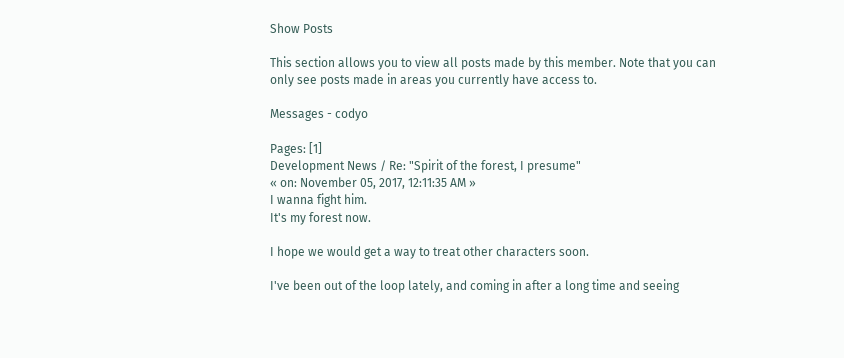Show Posts

This section allows you to view all posts made by this member. Note that you can only see posts made in areas you currently have access to.

Messages - codyo

Pages: [1]
Development News / Re: "Spirit of the forest, I presume"
« on: November 05, 2017, 12:11:35 AM »
I wanna fight him.
It's my forest now.

I hope we would get a way to treat other characters soon.

I've been out of the loop lately, and coming in after a long time and seeing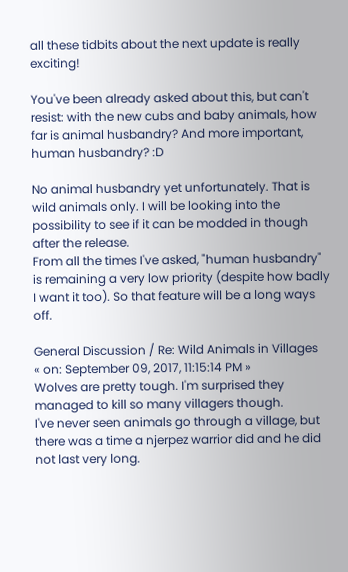all these tidbits about the next update is really exciting!

You've been already asked about this, but can't resist: with the new cubs and baby animals, how far is animal husbandry? And more important, human husbandry? :D

No animal husbandry yet unfortunately. That is wild animals only. I will be looking into the possibility to see if it can be modded in though after the release.
From all the times I've asked, "human husbandry" is remaining a very low priority (despite how badly I want it too). So that feature will be a long ways off.

General Discussion / Re: Wild Animals in Villages
« on: September 09, 2017, 11:15:14 PM »
Wolves are pretty tough. I'm surprised they managed to kill so many villagers though.
I've never seen animals go through a village, but there was a time a njerpez warrior did and he did not last very long.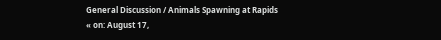General Discussion / Animals Spawning at Rapids
« on: August 17,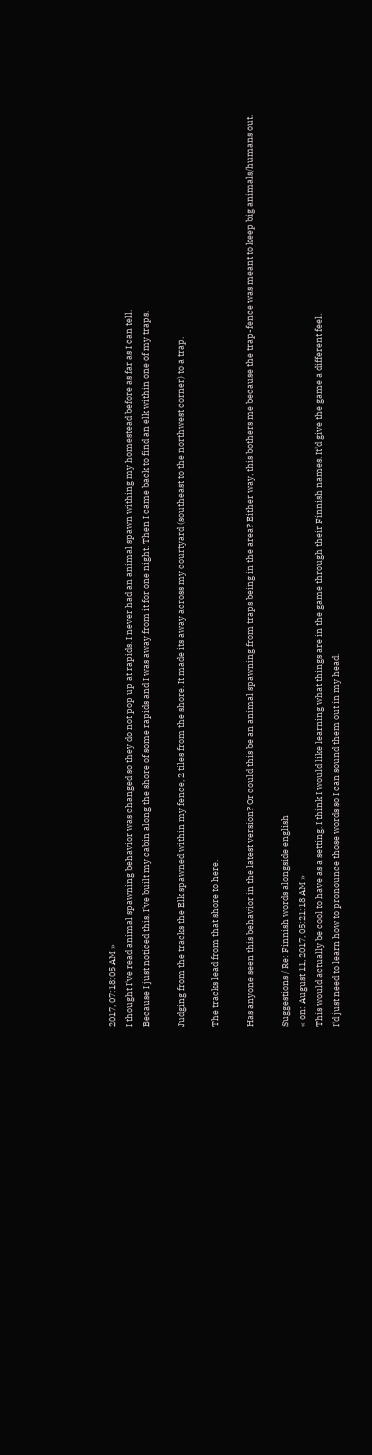2017, 07:18:05 AM »
I thought I've read animal spawning behavior was changed so they do not pop up at rapids. I never had an animal spawn withing my homestead before as far as I can tell.
Because I just noticed this. I've built my cabin along the shore of some rapids and I was away from it for one night. Then I came back to find an elk within one of my traps.

Judging from the tracks the Elk spawned within my fence, 2 tiles from the shore. It made its away across my courtyard (southeast to the northwest corner) to a trap.

The tracks lead from that shore to here.

Has anyone seen this behavior in the latest version? Or could this be an animal spawning from traps being in the area? Either way, this bothers me because the trap-fence was meant to keep big animals/humans out.

Suggestions / Re: Finnish words alongside english
« on: August 11, 2017, 05:21:18 AM »
This would actually be cool to have as a setting. I think I would like learning what things are in the game through their Finnish names. It'd give the game a different feel.
I'd just need to learn how to pronounce those words so I can sound them out in my head.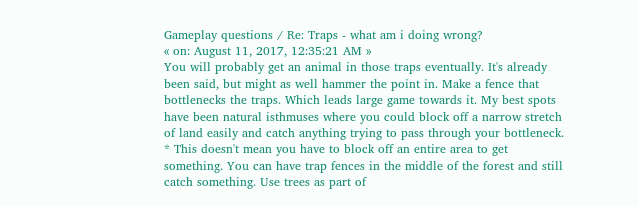Gameplay questions / Re: Traps - what am i doing wrong?
« on: August 11, 2017, 12:35:21 AM »
You will probably get an animal in those traps eventually. It's already been said, but might as well hammer the point in. Make a fence that bottlenecks the traps. Which leads large game towards it. My best spots have been natural isthmuses where you could block off a narrow stretch of land easily and catch anything trying to pass through your bottleneck.
* This doesn't mean you have to block off an entire area to get something. You can have trap fences in the middle of the forest and still catch something. Use trees as part of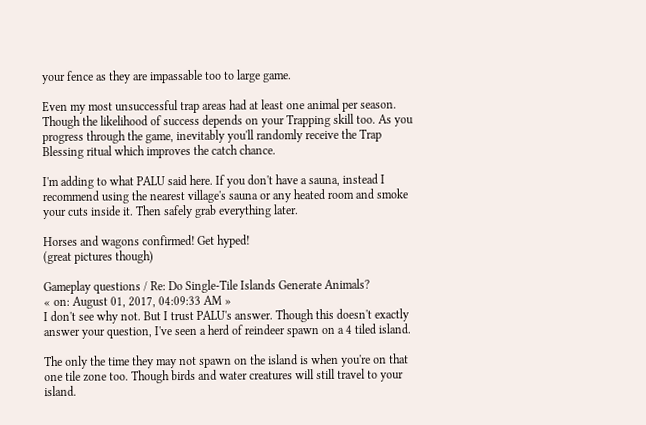your fence as they are impassable too to large game.

Even my most unsuccessful trap areas had at least one animal per season.
Though the likelihood of success depends on your Trapping skill too. As you progress through the game, inevitably you'll randomly receive the Trap Blessing ritual which improves the catch chance.

I'm adding to what PALU said here. If you don't have a sauna, instead I recommend using the nearest village's sauna or any heated room and smoke your cuts inside it. Then safely grab everything later.

Horses and wagons confirmed! Get hyped!
(great pictures though)

Gameplay questions / Re: Do Single-Tile Islands Generate Animals?
« on: August 01, 2017, 04:09:33 AM »
I don't see why not. But I trust PALU's answer. Though this doesn't exactly answer your question, I've seen a herd of reindeer spawn on a 4 tiled island.

The only the time they may not spawn on the island is when you're on that one tile zone too. Though birds and water creatures will still travel to your island.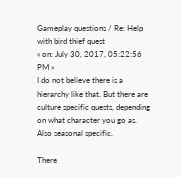Gameplay questions / Re: Help with bird thief quest
« on: July 30, 2017, 05:22:56 PM »
I do not believe there is a hierarchy like that. But there are culture specific quests, depending on what character you go as.
Also seasonal specific.

There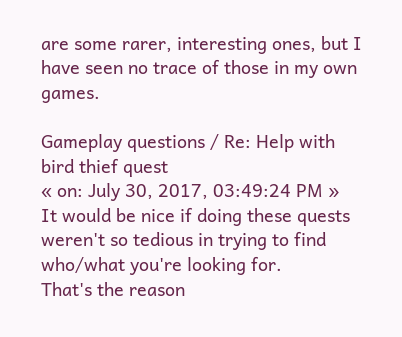are some rarer, interesting ones, but I have seen no trace of those in my own games.

Gameplay questions / Re: Help with bird thief quest
« on: July 30, 2017, 03:49:24 PM »
It would be nice if doing these quests weren't so tedious in trying to find who/what you're looking for.
That's the reason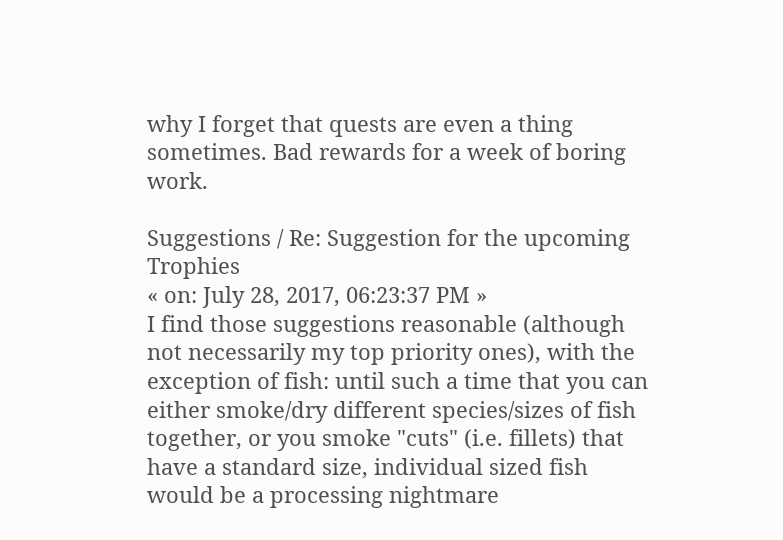why I forget that quests are even a thing sometimes. Bad rewards for a week of boring work.

Suggestions / Re: Suggestion for the upcoming Trophies
« on: July 28, 2017, 06:23:37 PM »
I find those suggestions reasonable (although not necessarily my top priority ones), with the exception of fish: until such a time that you can either smoke/dry different species/sizes of fish together, or you smoke "cuts" (i.e. fillets) that have a standard size, individual sized fish would be a processing nightmare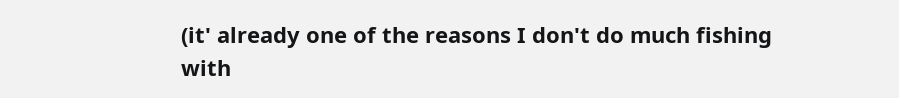(it' already one of the reasons I don't do much fishing with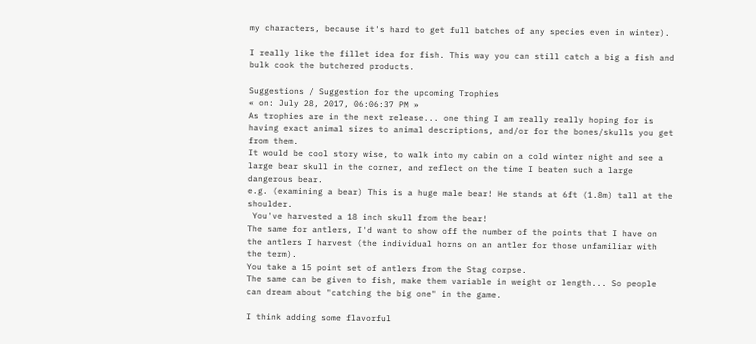my characters, because it's hard to get full batches of any species even in winter).

I really like the fillet idea for fish. This way you can still catch a big a fish and bulk cook the butchered products.

Suggestions / Suggestion for the upcoming Trophies
« on: July 28, 2017, 06:06:37 PM »
As trophies are in the next release... one thing I am really really hoping for is having exact animal sizes to animal descriptions, and/or for the bones/skulls you get from them.
It would be cool story wise, to walk into my cabin on a cold winter night and see a large bear skull in the corner, and reflect on the time I beaten such a large dangerous bear.
e.g. (examining a bear) This is a huge male bear! He stands at 6ft (1.8m) tall at the shoulder.
 You've harvested a 18 inch skull from the bear!
The same for antlers, I'd want to show off the number of the points that I have on the antlers I harvest (the individual horns on an antler for those unfamiliar with the term).
You take a 15 point set of antlers from the Stag corpse.
The same can be given to fish, make them variable in weight or length... So people can dream about "catching the big one" in the game.

I think adding some flavorful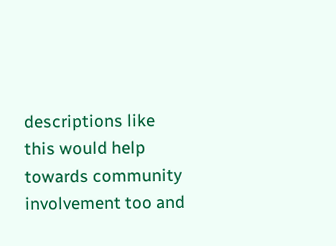descriptions like this would help towards community involvement too and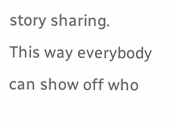story sharing.
This way everybody can show off who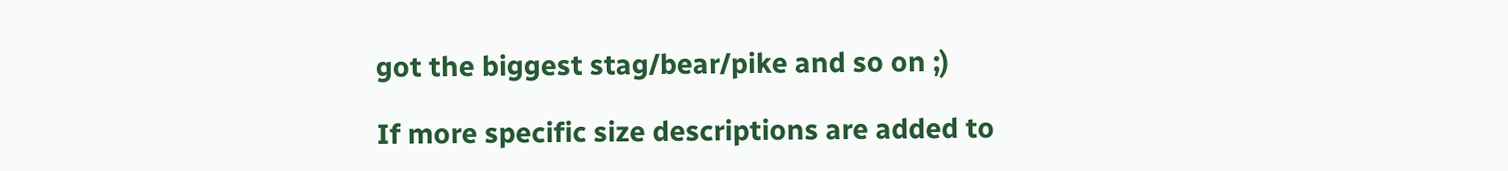got the biggest stag/bear/pike and so on ;)

If more specific size descriptions are added to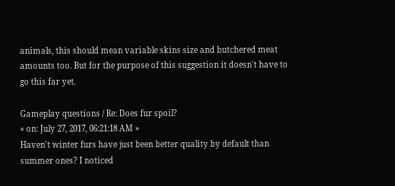animals, this should mean variable skins size and butchered meat amounts too. But for the purpose of this suggestion it doesn't have to go this far yet.

Gameplay questions / Re: Does fur spoil?
« on: July 27, 2017, 06:21:18 AM »
Haven't winter furs have just been better quality by default than summer ones? I noticed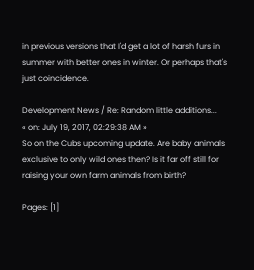in previous versions that I'd get a lot of harsh furs in summer with better ones in winter. Or perhaps that's just coincidence.

Development News / Re: Random little additions...
« on: July 19, 2017, 02:29:38 AM »
So on the Cubs upcoming update. Are baby animals exclusive to only wild ones then? Is it far off still for raising your own farm animals from birth?

Pages: [1]